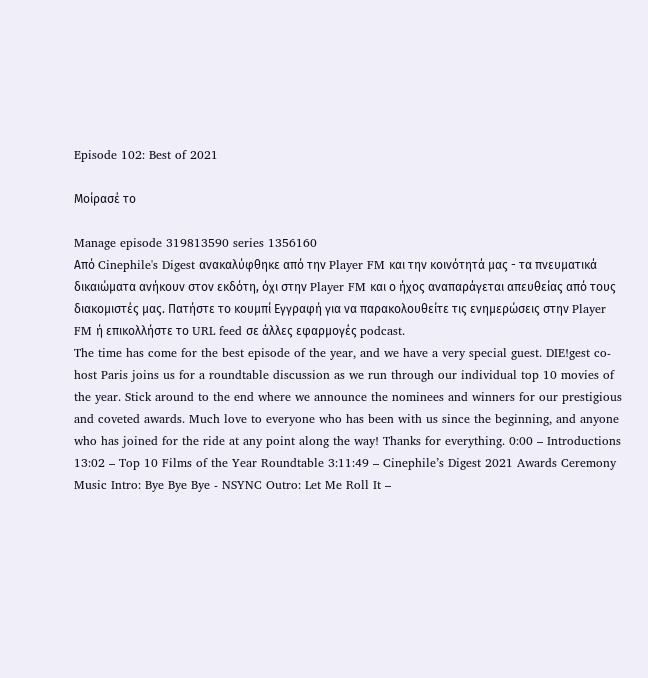Episode 102: Best of 2021

Μοίρασέ το

Manage episode 319813590 series 1356160
Από Cinephile's Digest ανακαλύφθηκε από την Player FM και την κοινότητά μας - τα πνευματικά δικαιώματα ανήκουν στον εκδότη, όχι στην Player FM και ο ήχος αναπαράγεται απευθείας από τους διακομιστές μας. Πατήστε το κουμπί Εγγραφή για να παρακολουθείτε τις ενημερώσεις στην Player FM ή επικολλήστε το URL feed σε άλλες εφαρμογές podcast.
The time has come for the best episode of the year, and we have a very special guest. DIE!gest co-host Paris joins us for a roundtable discussion as we run through our individual top 10 movies of the year. Stick around to the end where we announce the nominees and winners for our prestigious and coveted awards. Much love to everyone who has been with us since the beginning, and anyone who has joined for the ride at any point along the way! Thanks for everything. 0:00 – Introductions 13:02 – Top 10 Films of the Year Roundtable 3:11:49 – Cinephile’s Digest 2021 Awards Ceremony Music Intro: Bye Bye Bye - NSYNC Outro: Let Me Roll It –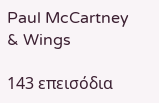Paul McCartney & Wings

143 επεισόδια